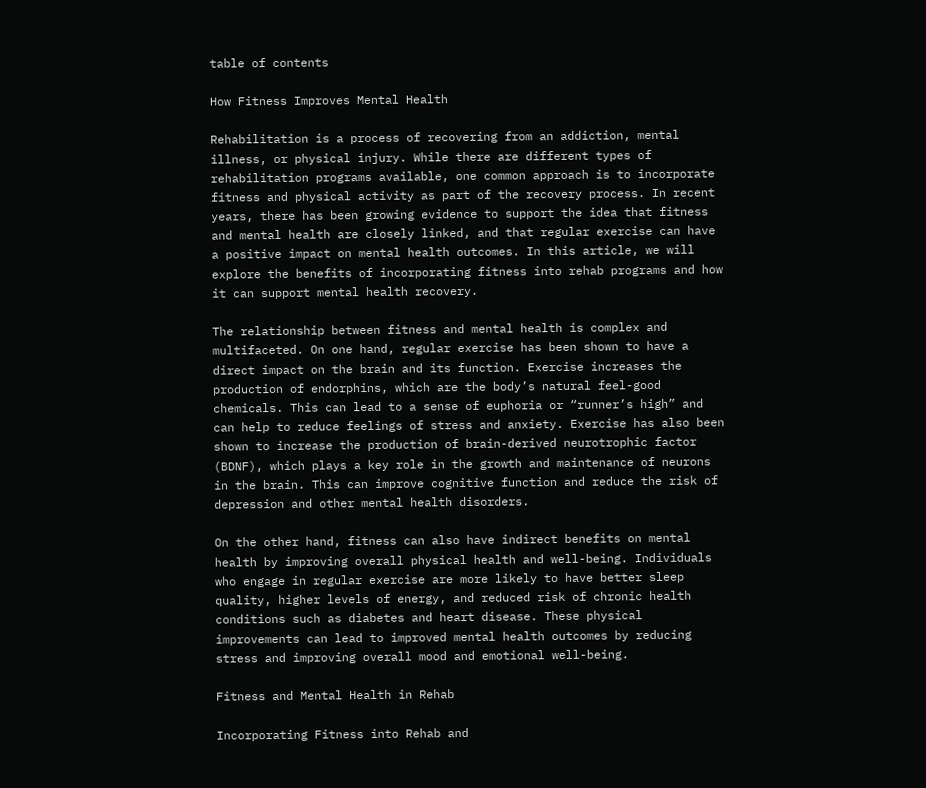table of contents

How Fitness Improves Mental Health

Rehabilitation is a process of recovering from an addiction, mental illness, or physical injury. While there are different types of rehabilitation programs available, one common approach is to incorporate fitness and physical activity as part of the recovery process. In recent years, there has been growing evidence to support the idea that fitness and mental health are closely linked, and that regular exercise can have a positive impact on mental health outcomes. In this article, we will explore the benefits of incorporating fitness into rehab programs and how it can support mental health recovery.

The relationship between fitness and mental health is complex and multifaceted. On one hand, regular exercise has been shown to have a direct impact on the brain and its function. Exercise increases the production of endorphins, which are the body’s natural feel-good chemicals. This can lead to a sense of euphoria or “runner’s high” and can help to reduce feelings of stress and anxiety. Exercise has also been shown to increase the production of brain-derived neurotrophic factor (BDNF), which plays a key role in the growth and maintenance of neurons in the brain. This can improve cognitive function and reduce the risk of depression and other mental health disorders.

On the other hand, fitness can also have indirect benefits on mental health by improving overall physical health and well-being. Individuals who engage in regular exercise are more likely to have better sleep quality, higher levels of energy, and reduced risk of chronic health conditions such as diabetes and heart disease. These physical improvements can lead to improved mental health outcomes by reducing stress and improving overall mood and emotional well-being.

Fitness and Mental Health in Rehab

Incorporating Fitness into Rehab and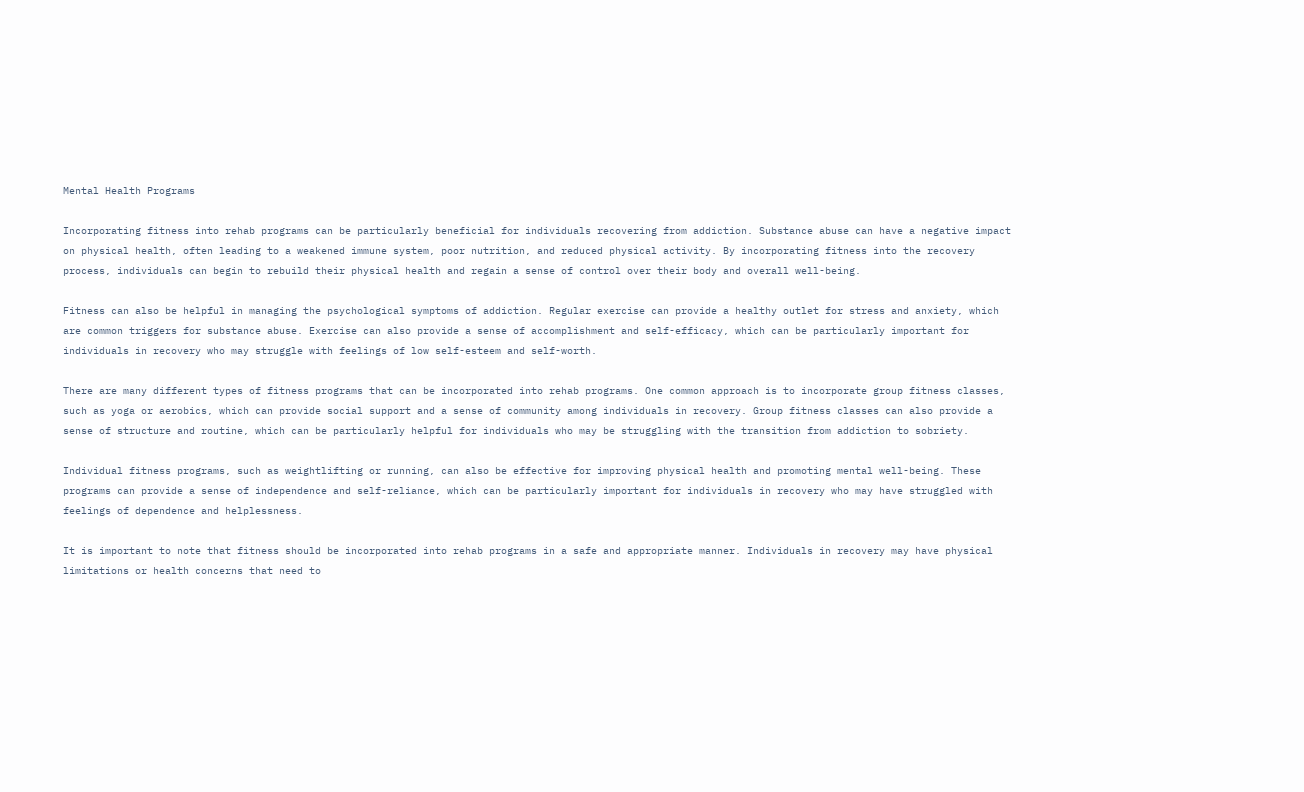Mental Health Programs

Incorporating fitness into rehab programs can be particularly beneficial for individuals recovering from addiction. Substance abuse can have a negative impact on physical health, often leading to a weakened immune system, poor nutrition, and reduced physical activity. By incorporating fitness into the recovery process, individuals can begin to rebuild their physical health and regain a sense of control over their body and overall well-being.

Fitness can also be helpful in managing the psychological symptoms of addiction. Regular exercise can provide a healthy outlet for stress and anxiety, which are common triggers for substance abuse. Exercise can also provide a sense of accomplishment and self-efficacy, which can be particularly important for individuals in recovery who may struggle with feelings of low self-esteem and self-worth.

There are many different types of fitness programs that can be incorporated into rehab programs. One common approach is to incorporate group fitness classes, such as yoga or aerobics, which can provide social support and a sense of community among individuals in recovery. Group fitness classes can also provide a sense of structure and routine, which can be particularly helpful for individuals who may be struggling with the transition from addiction to sobriety.

Individual fitness programs, such as weightlifting or running, can also be effective for improving physical health and promoting mental well-being. These programs can provide a sense of independence and self-reliance, which can be particularly important for individuals in recovery who may have struggled with feelings of dependence and helplessness.

It is important to note that fitness should be incorporated into rehab programs in a safe and appropriate manner. Individuals in recovery may have physical limitations or health concerns that need to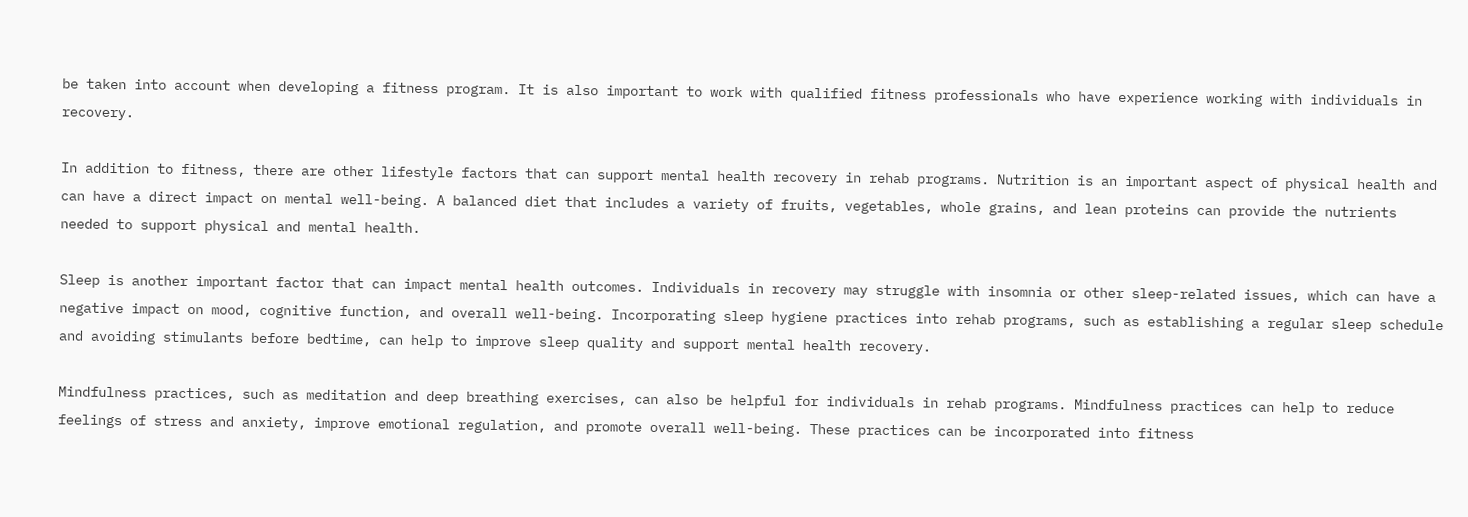be taken into account when developing a fitness program. It is also important to work with qualified fitness professionals who have experience working with individuals in recovery.

In addition to fitness, there are other lifestyle factors that can support mental health recovery in rehab programs. Nutrition is an important aspect of physical health and can have a direct impact on mental well-being. A balanced diet that includes a variety of fruits, vegetables, whole grains, and lean proteins can provide the nutrients needed to support physical and mental health.

Sleep is another important factor that can impact mental health outcomes. Individuals in recovery may struggle with insomnia or other sleep-related issues, which can have a negative impact on mood, cognitive function, and overall well-being. Incorporating sleep hygiene practices into rehab programs, such as establishing a regular sleep schedule and avoiding stimulants before bedtime, can help to improve sleep quality and support mental health recovery.

Mindfulness practices, such as meditation and deep breathing exercises, can also be helpful for individuals in rehab programs. Mindfulness practices can help to reduce feelings of stress and anxiety, improve emotional regulation, and promote overall well-being. These practices can be incorporated into fitness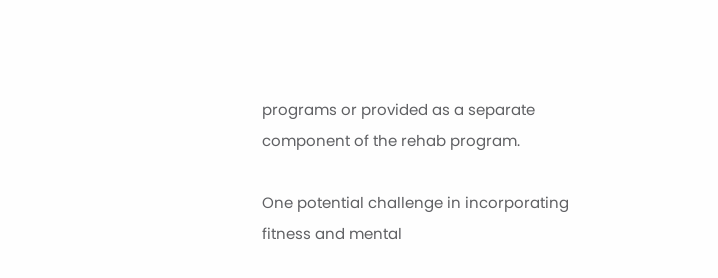programs or provided as a separate component of the rehab program.

One potential challenge in incorporating fitness and mental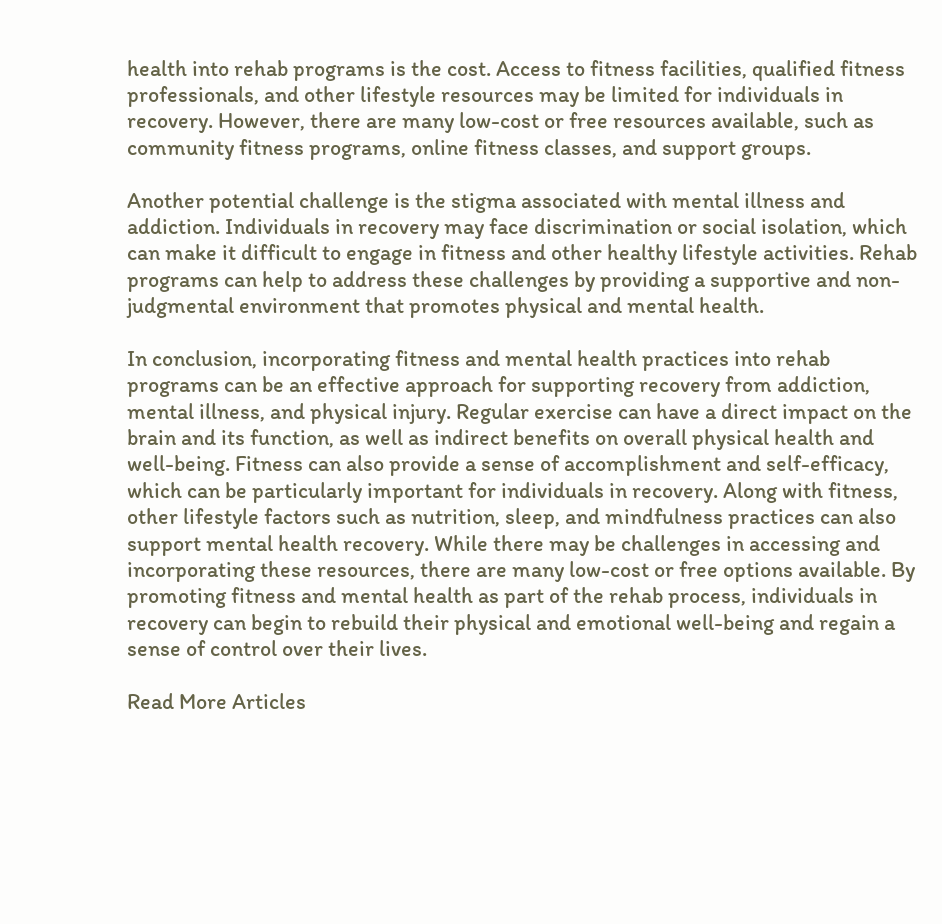health into rehab programs is the cost. Access to fitness facilities, qualified fitness professionals, and other lifestyle resources may be limited for individuals in recovery. However, there are many low-cost or free resources available, such as community fitness programs, online fitness classes, and support groups.

Another potential challenge is the stigma associated with mental illness and addiction. Individuals in recovery may face discrimination or social isolation, which can make it difficult to engage in fitness and other healthy lifestyle activities. Rehab programs can help to address these challenges by providing a supportive and non-judgmental environment that promotes physical and mental health.

In conclusion, incorporating fitness and mental health practices into rehab programs can be an effective approach for supporting recovery from addiction, mental illness, and physical injury. Regular exercise can have a direct impact on the brain and its function, as well as indirect benefits on overall physical health and well-being. Fitness can also provide a sense of accomplishment and self-efficacy, which can be particularly important for individuals in recovery. Along with fitness, other lifestyle factors such as nutrition, sleep, and mindfulness practices can also support mental health recovery. While there may be challenges in accessing and incorporating these resources, there are many low-cost or free options available. By promoting fitness and mental health as part of the rehab process, individuals in recovery can begin to rebuild their physical and emotional well-being and regain a sense of control over their lives.

Read More Articles